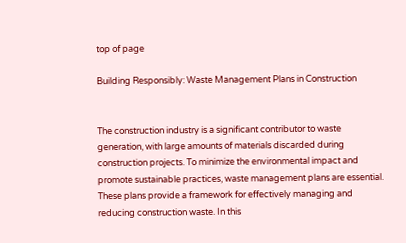top of page

Building Responsibly: Waste Management Plans in Construction


The construction industry is a significant contributor to waste generation, with large amounts of materials discarded during construction projects. To minimize the environmental impact and promote sustainable practices, waste management plans are essential. These plans provide a framework for effectively managing and reducing construction waste. In this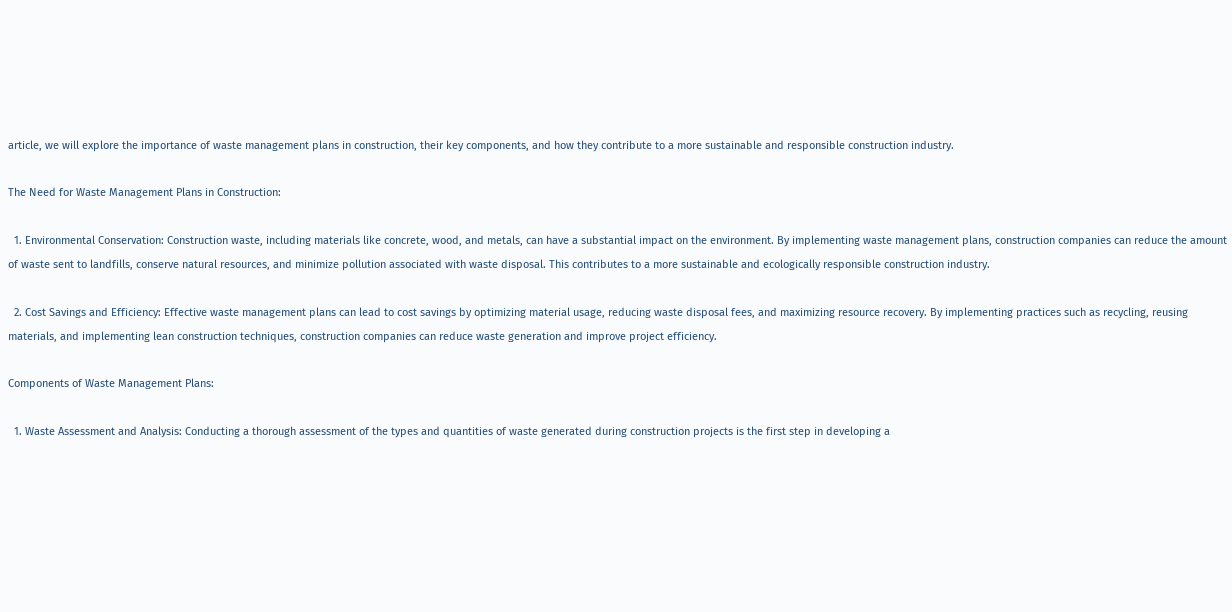article, we will explore the importance of waste management plans in construction, their key components, and how they contribute to a more sustainable and responsible construction industry.

The Need for Waste Management Plans in Construction:

  1. Environmental Conservation: Construction waste, including materials like concrete, wood, and metals, can have a substantial impact on the environment. By implementing waste management plans, construction companies can reduce the amount of waste sent to landfills, conserve natural resources, and minimize pollution associated with waste disposal. This contributes to a more sustainable and ecologically responsible construction industry.

  2. Cost Savings and Efficiency: Effective waste management plans can lead to cost savings by optimizing material usage, reducing waste disposal fees, and maximizing resource recovery. By implementing practices such as recycling, reusing materials, and implementing lean construction techniques, construction companies can reduce waste generation and improve project efficiency.

Components of Waste Management Plans:

  1. Waste Assessment and Analysis: Conducting a thorough assessment of the types and quantities of waste generated during construction projects is the first step in developing a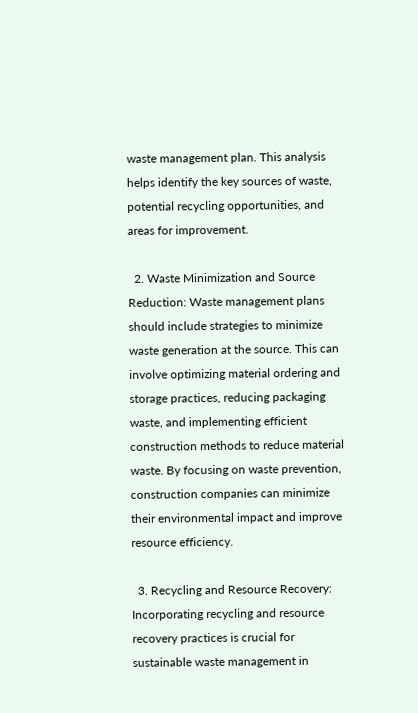waste management plan. This analysis helps identify the key sources of waste, potential recycling opportunities, and areas for improvement.

  2. Waste Minimization and Source Reduction: Waste management plans should include strategies to minimize waste generation at the source. This can involve optimizing material ordering and storage practices, reducing packaging waste, and implementing efficient construction methods to reduce material waste. By focusing on waste prevention, construction companies can minimize their environmental impact and improve resource efficiency.

  3. Recycling and Resource Recovery: Incorporating recycling and resource recovery practices is crucial for sustainable waste management in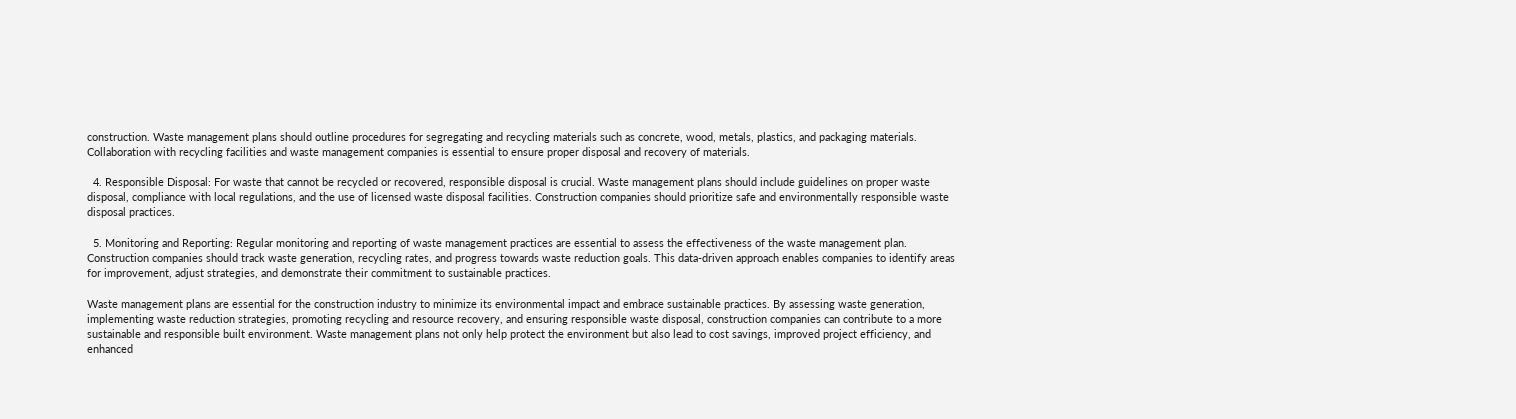construction. Waste management plans should outline procedures for segregating and recycling materials such as concrete, wood, metals, plastics, and packaging materials. Collaboration with recycling facilities and waste management companies is essential to ensure proper disposal and recovery of materials.

  4. Responsible Disposal: For waste that cannot be recycled or recovered, responsible disposal is crucial. Waste management plans should include guidelines on proper waste disposal, compliance with local regulations, and the use of licensed waste disposal facilities. Construction companies should prioritize safe and environmentally responsible waste disposal practices.

  5. Monitoring and Reporting: Regular monitoring and reporting of waste management practices are essential to assess the effectiveness of the waste management plan. Construction companies should track waste generation, recycling rates, and progress towards waste reduction goals. This data-driven approach enables companies to identify areas for improvement, adjust strategies, and demonstrate their commitment to sustainable practices.

Waste management plans are essential for the construction industry to minimize its environmental impact and embrace sustainable practices. By assessing waste generation, implementing waste reduction strategies, promoting recycling and resource recovery, and ensuring responsible waste disposal, construction companies can contribute to a more sustainable and responsible built environment. Waste management plans not only help protect the environment but also lead to cost savings, improved project efficiency, and enhanced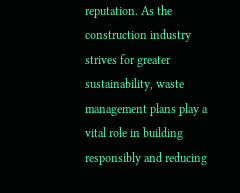reputation. As the construction industry strives for greater sustainability, waste management plans play a vital role in building responsibly and reducing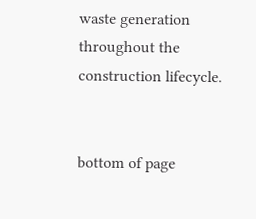waste generation throughout the construction lifecycle.


bottom of page